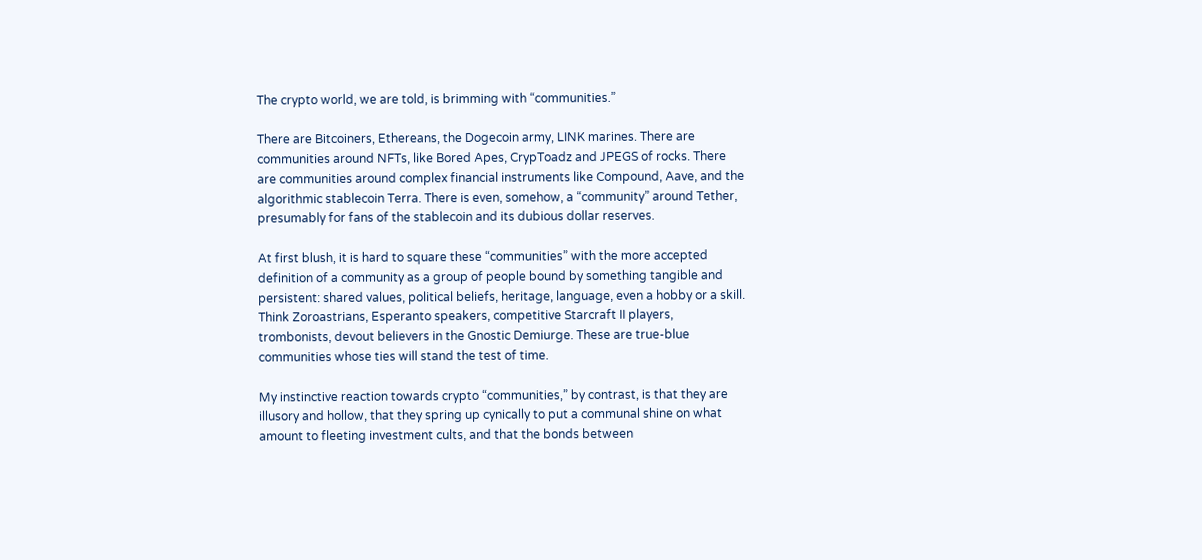The crypto world, we are told, is brimming with “communities.”

There are Bitcoiners, Ethereans, the Dogecoin army, LINK marines. There are communities around NFTs, like Bored Apes, CrypToadz and JPEGS of rocks. There are communities around complex financial instruments like Compound, Aave, and the algorithmic stablecoin Terra. There is even, somehow, a “community” around Tether, presumably for fans of the stablecoin and its dubious dollar reserves.

At first blush, it is hard to square these “communities” with the more accepted definition of a community as a group of people bound by something tangible and persistent: shared values, political beliefs, heritage, language, even a hobby or a skill. Think Zoroastrians, Esperanto speakers, competitive Starcraft II players, trombonists, devout believers in the Gnostic Demiurge. These are true-blue communities whose ties will stand the test of time.

My instinctive reaction towards crypto “communities,” by contrast, is that they are illusory and hollow, that they spring up cynically to put a communal shine on what amount to fleeting investment cults, and that the bonds between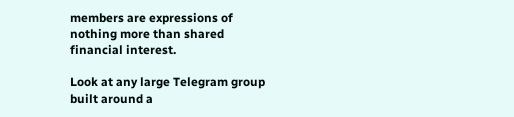members are expressions of nothing more than shared financial interest.

Look at any large Telegram group built around a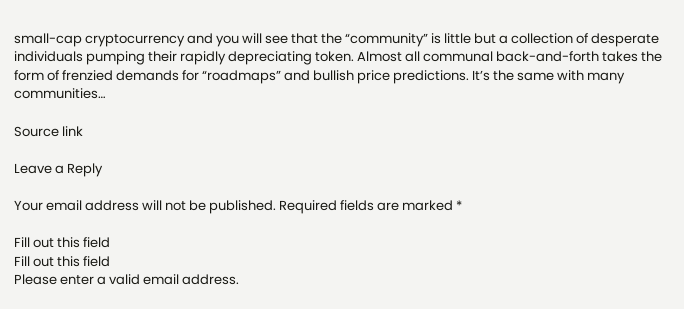small-cap cryptocurrency and you will see that the “community” is little but a collection of desperate individuals pumping their rapidly depreciating token. Almost all communal back-and-forth takes the form of frenzied demands for “roadmaps” and bullish price predictions. It’s the same with many communities…

Source link

Leave a Reply

Your email address will not be published. Required fields are marked *

Fill out this field
Fill out this field
Please enter a valid email address.